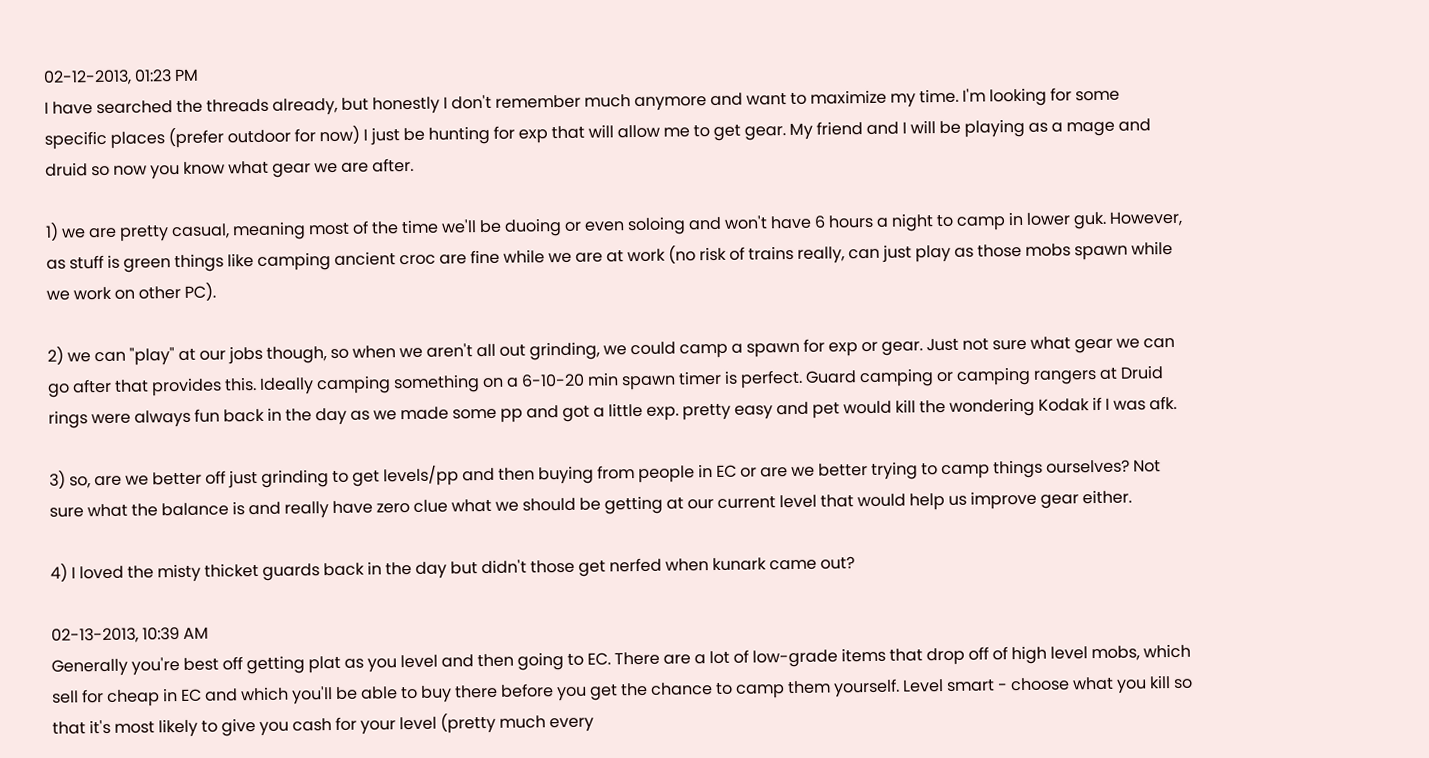02-12-2013, 01:23 PM
I have searched the threads already, but honestly I don't remember much anymore and want to maximize my time. I'm looking for some specific places (prefer outdoor for now) I just be hunting for exp that will allow me to get gear. My friend and I will be playing as a mage and druid so now you know what gear we are after.

1) we are pretty casual, meaning most of the time we'll be duoing or even soloing and won't have 6 hours a night to camp in lower guk. However, as stuff is green things like camping ancient croc are fine while we are at work (no risk of trains really, can just play as those mobs spawn while we work on other PC).

2) we can "play" at our jobs though, so when we aren't all out grinding, we could camp a spawn for exp or gear. Just not sure what gear we can go after that provides this. Ideally camping something on a 6-10-20 min spawn timer is perfect. Guard camping or camping rangers at Druid rings were always fun back in the day as we made some pp and got a little exp. pretty easy and pet would kill the wondering Kodak if I was afk.

3) so, are we better off just grinding to get levels/pp and then buying from people in EC or are we better trying to camp things ourselves? Not sure what the balance is and really have zero clue what we should be getting at our current level that would help us improve gear either.

4) I loved the misty thicket guards back in the day but didn't those get nerfed when kunark came out?

02-13-2013, 10:39 AM
Generally you're best off getting plat as you level and then going to EC. There are a lot of low-grade items that drop off of high level mobs, which sell for cheap in EC and which you'll be able to buy there before you get the chance to camp them yourself. Level smart - choose what you kill so that it's most likely to give you cash for your level (pretty much every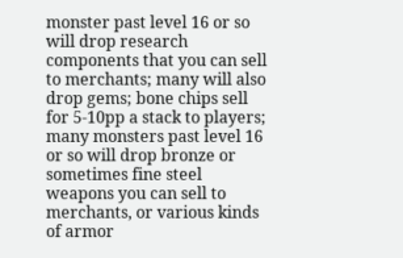monster past level 16 or so will drop research components that you can sell to merchants; many will also drop gems; bone chips sell for 5-10pp a stack to players; many monsters past level 16 or so will drop bronze or sometimes fine steel weapons you can sell to merchants, or various kinds of armor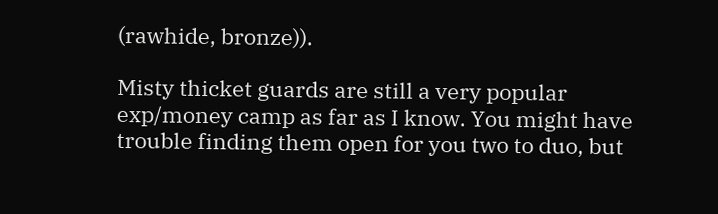(rawhide, bronze)).

Misty thicket guards are still a very popular exp/money camp as far as I know. You might have trouble finding them open for you two to duo, but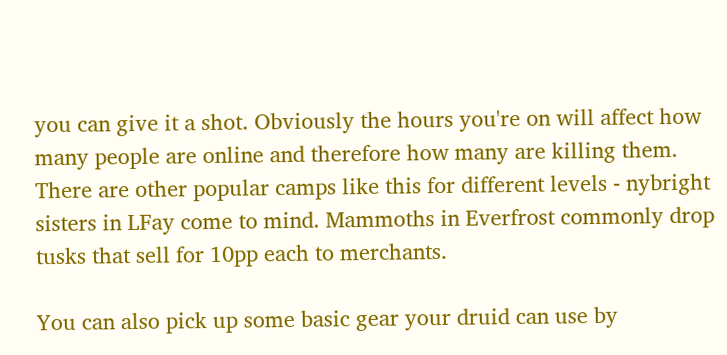you can give it a shot. Obviously the hours you're on will affect how many people are online and therefore how many are killing them. There are other popular camps like this for different levels - nybright sisters in LFay come to mind. Mammoths in Everfrost commonly drop tusks that sell for 10pp each to merchants.

You can also pick up some basic gear your druid can use by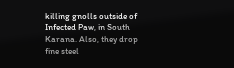killing gnolls outside of Infected Paw, in South Karana. Also, they drop fine steel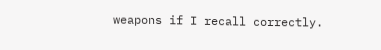weapons if I recall correctly.